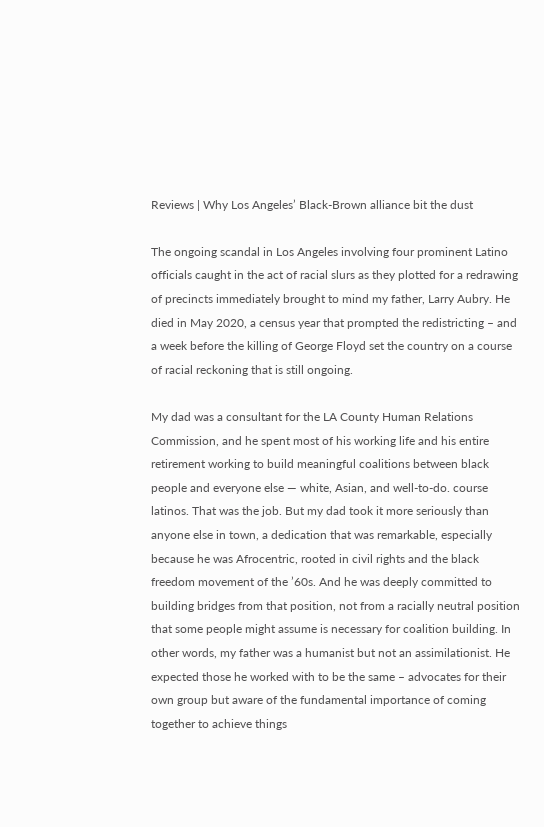Reviews | Why Los Angeles’ Black-Brown alliance bit the dust

The ongoing scandal in Los Angeles involving four prominent Latino officials caught in the act of racial slurs as they plotted for a redrawing of precincts immediately brought to mind my father, Larry Aubry. He died in May 2020, a census year that prompted the redistricting – and a week before the killing of George Floyd set the country on a course of racial reckoning that is still ongoing.

My dad was a consultant for the LA County Human Relations Commission, and he spent most of his working life and his entire retirement working to build meaningful coalitions between black people and everyone else — white, Asian, and well-to-do. course latinos. That was the job. But my dad took it more seriously than anyone else in town, a dedication that was remarkable, especially because he was Afrocentric, rooted in civil rights and the black freedom movement of the ’60s. And he was deeply committed to building bridges from that position, not from a racially neutral position that some people might assume is necessary for coalition building. In other words, my father was a humanist but not an assimilationist. He expected those he worked with to be the same – advocates for their own group but aware of the fundamental importance of coming together to achieve things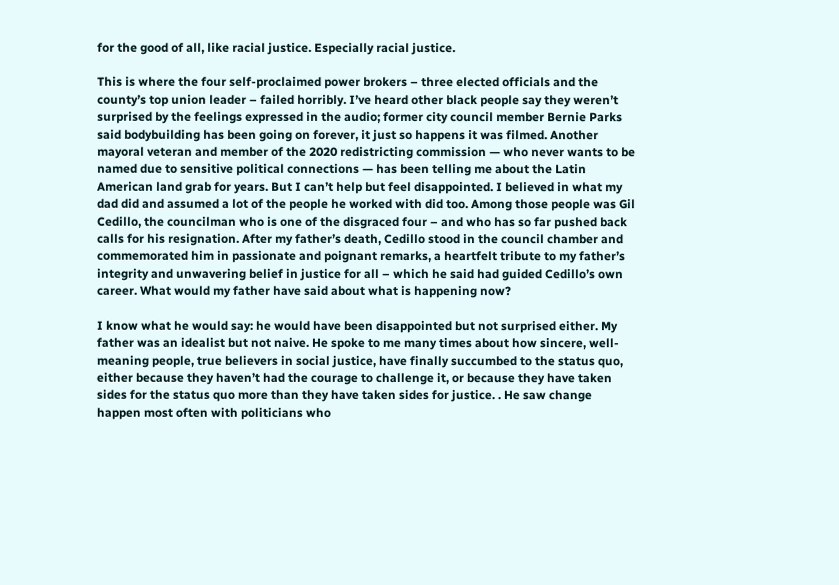for the good of all, like racial justice. Especially racial justice.

This is where the four self-proclaimed power brokers – three elected officials and the county’s top union leader – failed horribly. I’ve heard other black people say they weren’t surprised by the feelings expressed in the audio; former city council member Bernie Parks said bodybuilding has been going on forever, it just so happens it was filmed. Another mayoral veteran and member of the 2020 redistricting commission — who never wants to be named due to sensitive political connections — has been telling me about the Latin American land grab for years. But I can’t help but feel disappointed. I believed in what my dad did and assumed a lot of the people he worked with did too. Among those people was Gil Cedillo, the councilman who is one of the disgraced four – and who has so far pushed back calls for his resignation. After my father’s death, Cedillo stood in the council chamber and commemorated him in passionate and poignant remarks, a heartfelt tribute to my father’s integrity and unwavering belief in justice for all – which he said had guided Cedillo’s own career. What would my father have said about what is happening now?

I know what he would say: he would have been disappointed but not surprised either. My father was an idealist but not naive. He spoke to me many times about how sincere, well-meaning people, true believers in social justice, have finally succumbed to the status quo, either because they haven’t had the courage to challenge it, or because they have taken sides for the status quo more than they have taken sides for justice. . He saw change happen most often with politicians who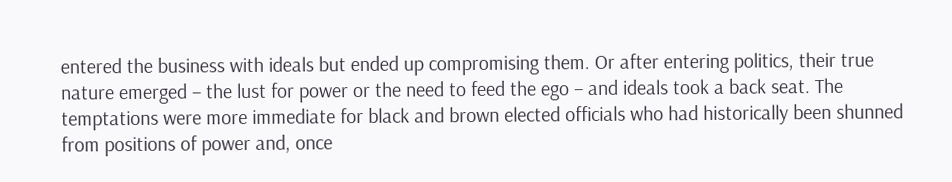entered the business with ideals but ended up compromising them. Or after entering politics, their true nature emerged – the lust for power or the need to feed the ego – and ideals took a back seat. The temptations were more immediate for black and brown elected officials who had historically been shunned from positions of power and, once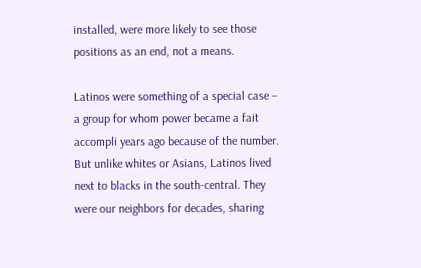installed, were more likely to see those positions as an end, not a means.

Latinos were something of a special case – a group for whom power became a fait accompli years ago because of the number. But unlike whites or Asians, Latinos lived next to blacks in the south-central. They were our neighbors for decades, sharing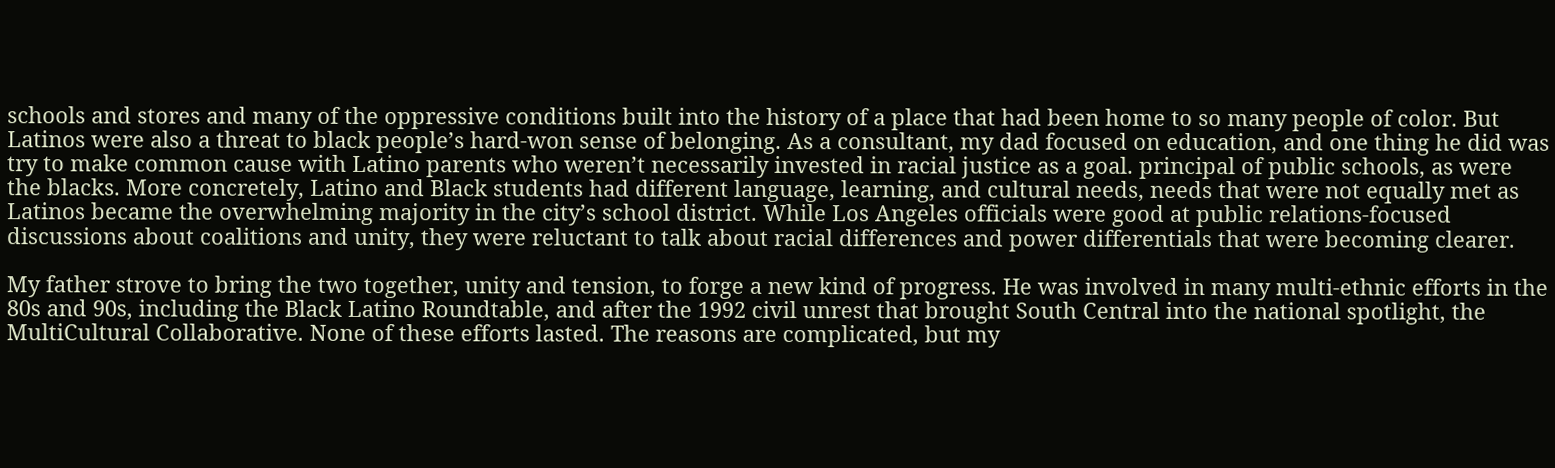schools and stores and many of the oppressive conditions built into the history of a place that had been home to so many people of color. But Latinos were also a threat to black people’s hard-won sense of belonging. As a consultant, my dad focused on education, and one thing he did was try to make common cause with Latino parents who weren’t necessarily invested in racial justice as a goal. principal of public schools, as were the blacks. More concretely, Latino and Black students had different language, learning, and cultural needs, needs that were not equally met as Latinos became the overwhelming majority in the city’s school district. While Los Angeles officials were good at public relations-focused discussions about coalitions and unity, they were reluctant to talk about racial differences and power differentials that were becoming clearer.

My father strove to bring the two together, unity and tension, to forge a new kind of progress. He was involved in many multi-ethnic efforts in the 80s and 90s, including the Black Latino Roundtable, and after the 1992 civil unrest that brought South Central into the national spotlight, the MultiCultural Collaborative. None of these efforts lasted. The reasons are complicated, but my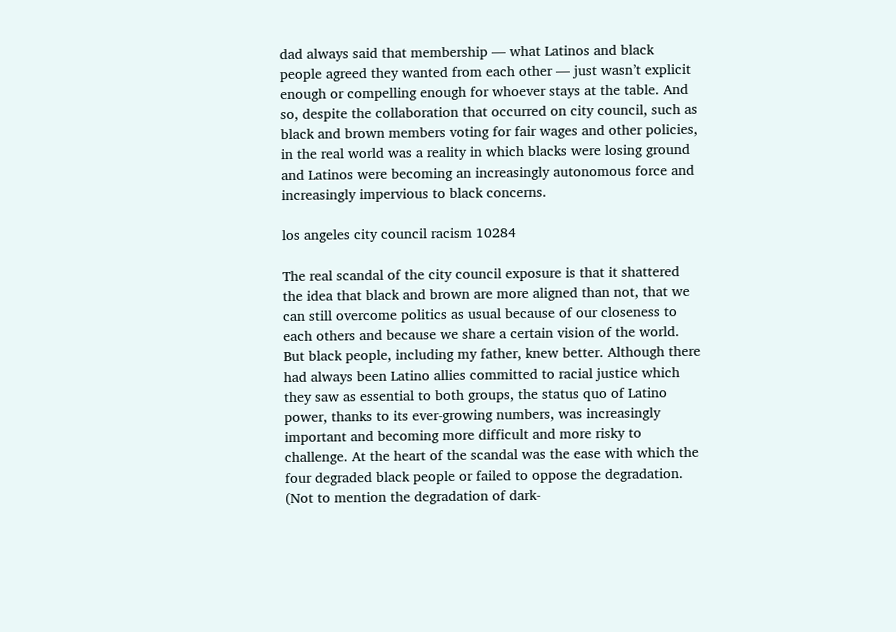dad always said that membership — what Latinos and black people agreed they wanted from each other — just wasn’t explicit enough or compelling enough for whoever stays at the table. And so, despite the collaboration that occurred on city council, such as black and brown members voting for fair wages and other policies, in the real world was a reality in which blacks were losing ground and Latinos were becoming an increasingly autonomous force and increasingly impervious to black concerns.

los angeles city council racism 10284

The real scandal of the city council exposure is that it shattered the idea that black and brown are more aligned than not, that we can still overcome politics as usual because of our closeness to each others and because we share a certain vision of the world. But black people, including my father, knew better. Although there had always been Latino allies committed to racial justice which they saw as essential to both groups, the status quo of Latino power, thanks to its ever-growing numbers, was increasingly important and becoming more difficult and more risky to challenge. At the heart of the scandal was the ease with which the four degraded black people or failed to oppose the degradation. (Not to mention the degradation of dark-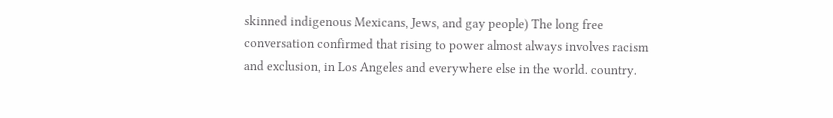skinned indigenous Mexicans, Jews, and gay people) The long free conversation confirmed that rising to power almost always involves racism and exclusion, in Los Angeles and everywhere else in the world. country.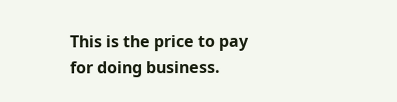This is the price to pay for doing business.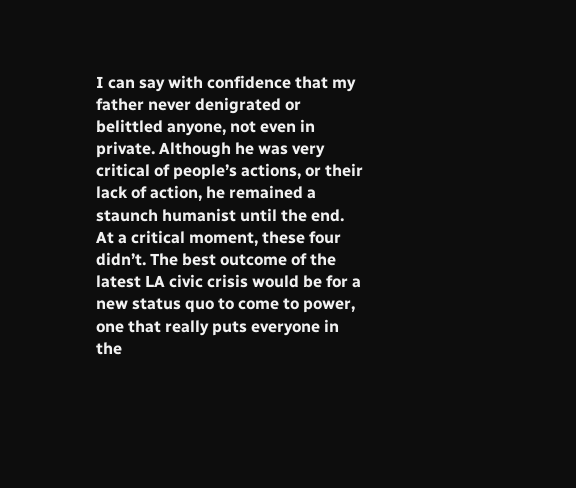I can say with confidence that my father never denigrated or belittled anyone, not even in private. Although he was very critical of people’s actions, or their lack of action, he remained a staunch humanist until the end. At a critical moment, these four didn’t. The best outcome of the latest LA civic crisis would be for a new status quo to come to power, one that really puts everyone in the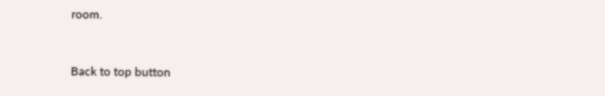room.


Back to top button